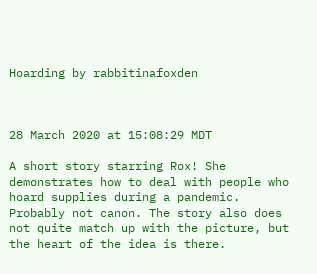Hoarding by rabbitinafoxden



28 March 2020 at 15:08:29 MDT

A short story starring Rox! She demonstrates how to deal with people who hoard supplies during a pandemic. Probably not canon. The story also does not quite match up with the picture, but the heart of the idea is there.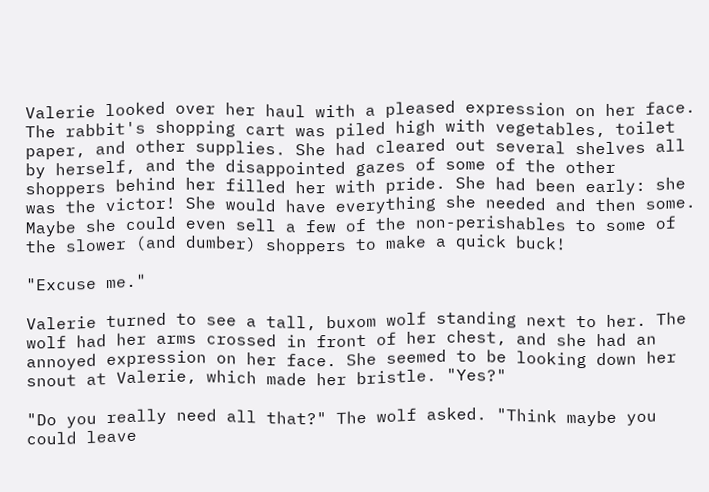Valerie looked over her haul with a pleased expression on her face. The rabbit's shopping cart was piled high with vegetables, toilet paper, and other supplies. She had cleared out several shelves all by herself, and the disappointed gazes of some of the other shoppers behind her filled her with pride. She had been early: she was the victor! She would have everything she needed and then some. Maybe she could even sell a few of the non-perishables to some of the slower (and dumber) shoppers to make a quick buck!

"Excuse me."

Valerie turned to see a tall, buxom wolf standing next to her. The wolf had her arms crossed in front of her chest, and she had an annoyed expression on her face. She seemed to be looking down her snout at Valerie, which made her bristle. "Yes?"

"Do you really need all that?" The wolf asked. "Think maybe you could leave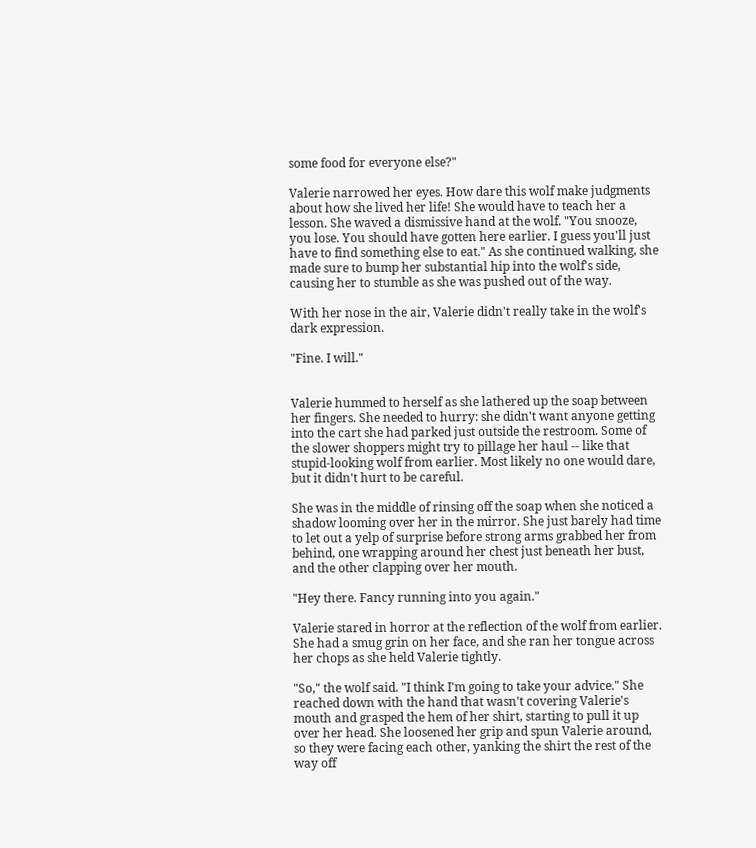some food for everyone else?"

Valerie narrowed her eyes. How dare this wolf make judgments about how she lived her life! She would have to teach her a lesson. She waved a dismissive hand at the wolf. "You snooze, you lose. You should have gotten here earlier. I guess you'll just have to find something else to eat." As she continued walking, she made sure to bump her substantial hip into the wolf's side, causing her to stumble as she was pushed out of the way.

With her nose in the air, Valerie didn't really take in the wolf's dark expression.

"Fine. I will."


Valerie hummed to herself as she lathered up the soap between her fingers. She needed to hurry: she didn't want anyone getting into the cart she had parked just outside the restroom. Some of the slower shoppers might try to pillage her haul -- like that stupid-looking wolf from earlier. Most likely no one would dare, but it didn't hurt to be careful.

She was in the middle of rinsing off the soap when she noticed a shadow looming over her in the mirror. She just barely had time to let out a yelp of surprise before strong arms grabbed her from behind, one wrapping around her chest just beneath her bust, and the other clapping over her mouth.

"Hey there. Fancy running into you again."

Valerie stared in horror at the reflection of the wolf from earlier. She had a smug grin on her face, and she ran her tongue across her chops as she held Valerie tightly.

"So," the wolf said. "I think I'm going to take your advice." She reached down with the hand that wasn't covering Valerie's mouth and grasped the hem of her shirt, starting to pull it up over her head. She loosened her grip and spun Valerie around, so they were facing each other, yanking the shirt the rest of the way off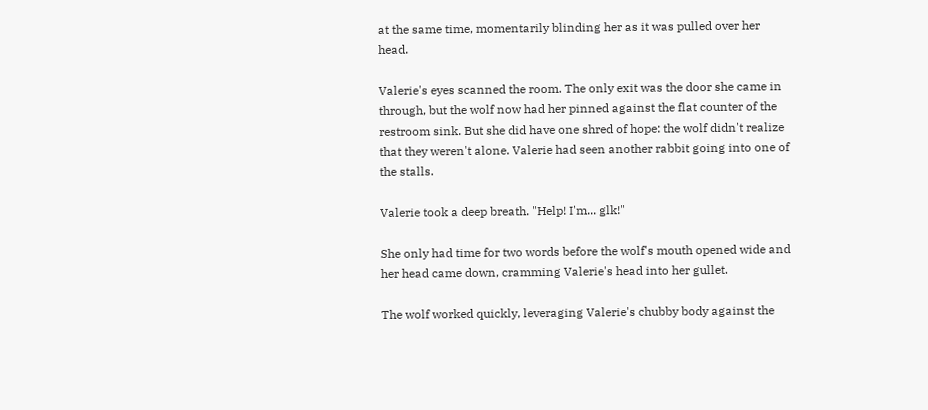at the same time, momentarily blinding her as it was pulled over her head.

Valerie's eyes scanned the room. The only exit was the door she came in through, but the wolf now had her pinned against the flat counter of the restroom sink. But she did have one shred of hope: the wolf didn't realize that they weren't alone. Valerie had seen another rabbit going into one of the stalls.

Valerie took a deep breath. "Help! I'm... glk!"

She only had time for two words before the wolf's mouth opened wide and her head came down, cramming Valerie's head into her gullet.

The wolf worked quickly, leveraging Valerie's chubby body against the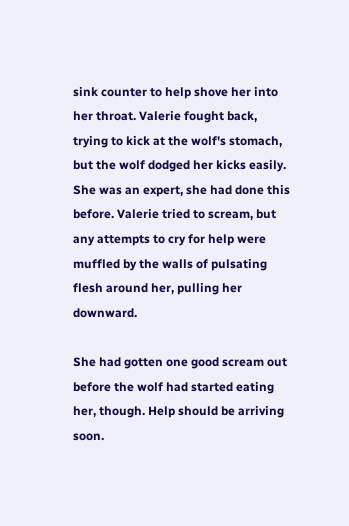sink counter to help shove her into her throat. Valerie fought back, trying to kick at the wolf's stomach, but the wolf dodged her kicks easily. She was an expert, she had done this before. Valerie tried to scream, but any attempts to cry for help were muffled by the walls of pulsating flesh around her, pulling her downward.

She had gotten one good scream out before the wolf had started eating her, though. Help should be arriving soon.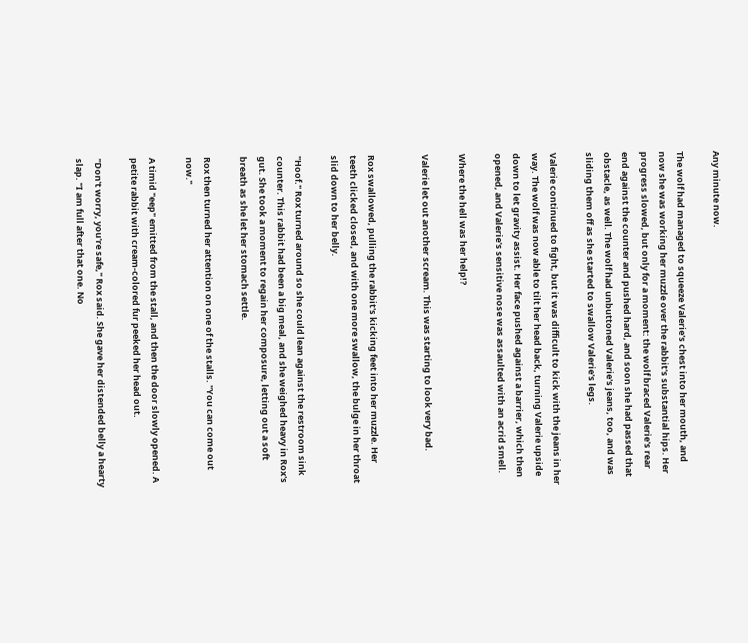Any minute now.

The wolf had managed to squeeze Valerie's chest into her mouth, and now she was working her muzzle over the rabbit's substantial hips. Her progress slowed, but only for a moment: the wolf braced Valerie's rear end against the counter and pushed hard, and soon she had passed that obstacle, as well. The wolf had unbuttoned Valerie's jeans, too, and was sliding them off as she started to swallow Valerie's legs.

Valerie continued to fight, but it was difficult to kick with the jeans in her way. The wolf was now able to tilt her head back, turning Valerie upside down to let gravity assist. Her face pushed against a barrier, which then opened, and Valerie's sensitive nose was assaulted with an acrid smell.

Where the hell was her help!?

Valerie let out another scream. This was starting to look very bad.


Rox swallowed, pulling the rabbit's kicking feet into her muzzle. Her teeth clicked closed, and with one more swallow, the bulge in her throat slid down to her belly.

"Hoof." Rox turned around so she could lean against the restroom sink counter. This rabbit had been a big meal, and she weighed heavy in Rox's gut. She took a moment to regain her composure, letting out a soft breath as she let her stomach settle.

Rox then turned her attention on one of the stalls. "You can come out now."

A timid "eep" emitted from the stall, and then the door slowly opened. A petite rabbit with cream-colored fur peeked her head out.

"Don't worry, you're safe," Rox said. She gave her distended belly a hearty slap. "I am full after that one. No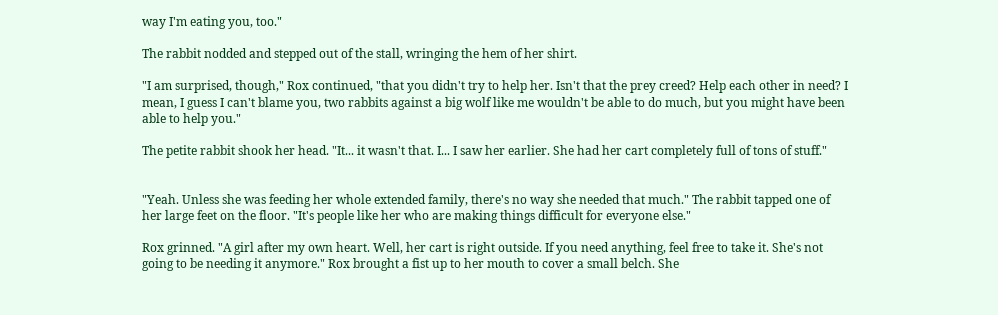way I'm eating you, too."

The rabbit nodded and stepped out of the stall, wringing the hem of her shirt.

"I am surprised, though," Rox continued, "that you didn't try to help her. Isn't that the prey creed? Help each other in need? I mean, I guess I can't blame you, two rabbits against a big wolf like me wouldn't be able to do much, but you might have been able to help you."

The petite rabbit shook her head. "It... it wasn't that. I... I saw her earlier. She had her cart completely full of tons of stuff."


"Yeah. Unless she was feeding her whole extended family, there's no way she needed that much." The rabbit tapped one of her large feet on the floor. "It's people like her who are making things difficult for everyone else."

Rox grinned. "A girl after my own heart. Well, her cart is right outside. If you need anything, feel free to take it. She's not going to be needing it anymore." Rox brought a fist up to her mouth to cover a small belch. She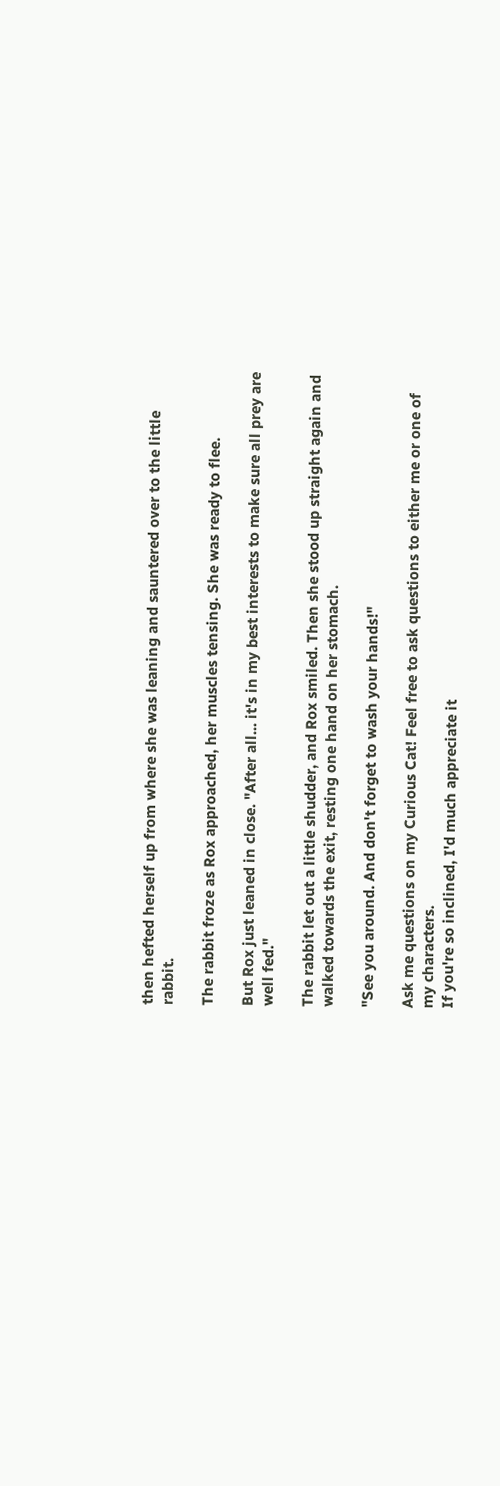then hefted herself up from where she was leaning and sauntered over to the little rabbit.

The rabbit froze as Rox approached, her muscles tensing. She was ready to flee.

But Rox just leaned in close. "After all... it's in my best interests to make sure all prey are well fed."

The rabbit let out a little shudder, and Rox smiled. Then she stood up straight again and walked towards the exit, resting one hand on her stomach.

"See you around. And don't forget to wash your hands!"

Ask me questions on my Curious Cat! Feel free to ask questions to either me or one of my characters.
If you're so inclined, I'd much appreciate it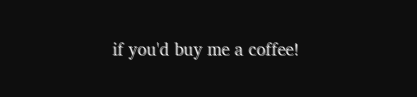if you'd buy me a coffee!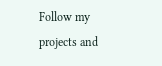Follow my projects and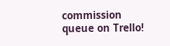commission queue on Trello!